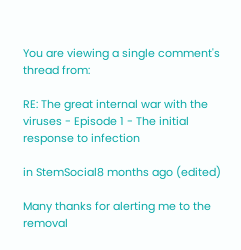You are viewing a single comment's thread from:

RE: The great internal war with the viruses - Episode 1 - The initial response to infection

in StemSocial8 months ago (edited)

Many thanks for alerting me to the removal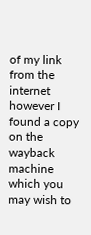of my link from the internet however I found a copy on the wayback machine which you may wish to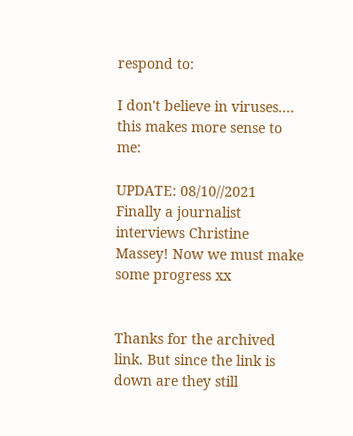respond to:

I don't believe in viruses.... this makes more sense to me:

UPDATE: 08/10//2021
Finally a journalist interviews Christine Massey! Now we must make some progress xx


Thanks for the archived link. But since the link is down are they still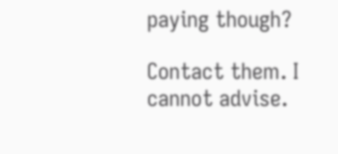paying though?

Contact them. I cannot advise.